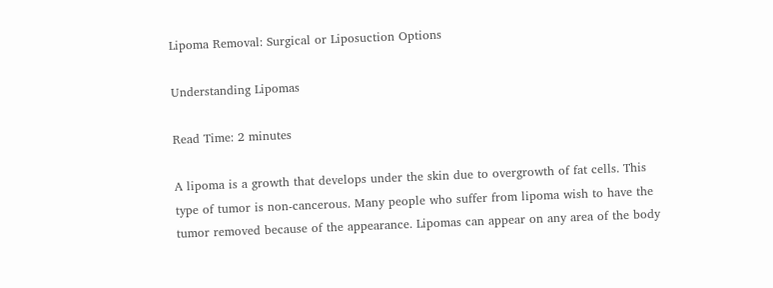Lipoma Removal: Surgical or Liposuction Options

Understanding Lipomas

Read Time: 2 minutes

A lipoma is a growth that develops under the skin due to overgrowth of fat cells. This type of tumor is non-cancerous. Many people who suffer from lipoma wish to have the tumor removed because of the appearance. Lipomas can appear on any area of the body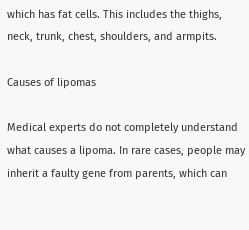which has fat cells. This includes the thighs, neck, trunk, chest, shoulders, and armpits.

Causes of lipomas

Medical experts do not completely understand what causes a lipoma. In rare cases, people may inherit a faulty gene from parents, which can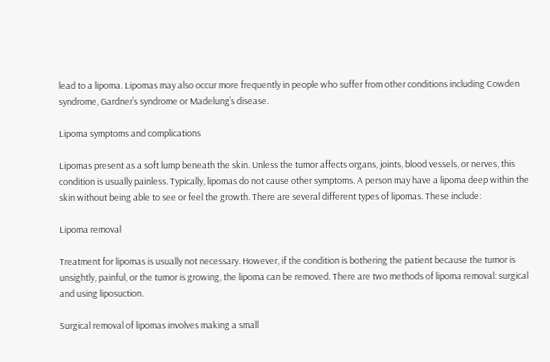lead to a lipoma. Lipomas may also occur more frequently in people who suffer from other conditions including Cowden syndrome, Gardner’s syndrome or Madelung’s disease.

Lipoma symptoms and complications

Lipomas present as a soft lump beneath the skin. Unless the tumor affects organs, joints, blood vessels, or nerves, this condition is usually painless. Typically, lipomas do not cause other symptoms. A person may have a lipoma deep within the skin without being able to see or feel the growth. There are several different types of lipomas. These include:

Lipoma removal

Treatment for lipomas is usually not necessary. However, if the condition is bothering the patient because the tumor is unsightly, painful, or the tumor is growing, the lipoma can be removed. There are two methods of lipoma removal: surgical and using liposuction.

Surgical removal of lipomas involves making a small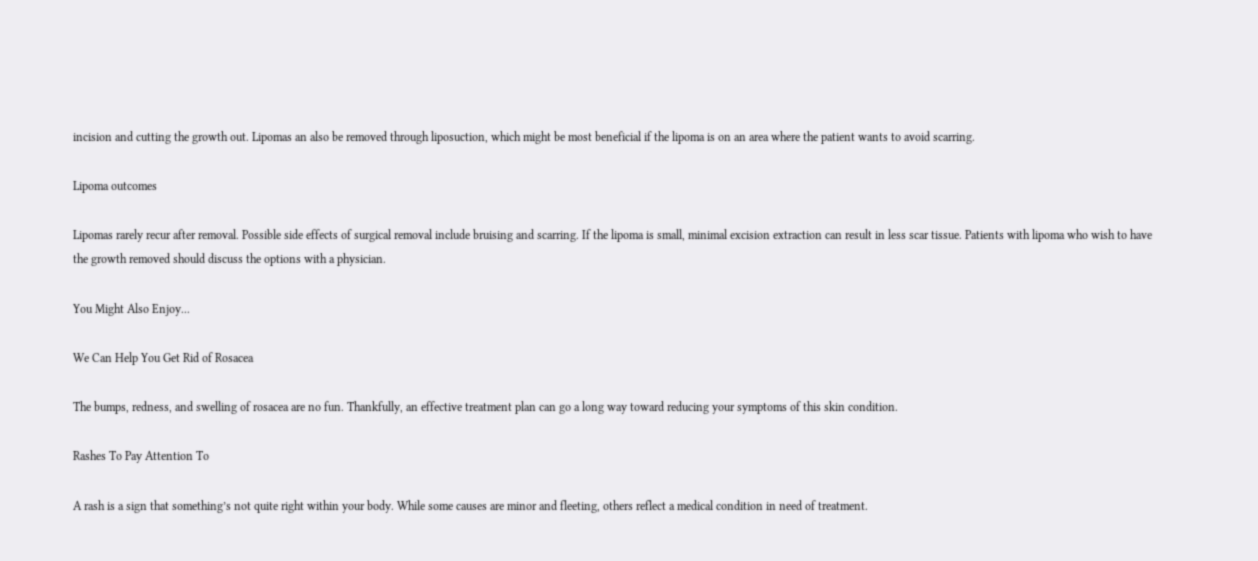incision and cutting the growth out. Lipomas an also be removed through liposuction, which might be most beneficial if the lipoma is on an area where the patient wants to avoid scarring.

Lipoma outcomes

Lipomas rarely recur after removal. Possible side effects of surgical removal include bruising and scarring. If the lipoma is small, minimal excision extraction can result in less scar tissue. Patients with lipoma who wish to have the growth removed should discuss the options with a physician.

You Might Also Enjoy...

We Can Help You Get Rid of Rosacea

The bumps, redness, and swelling of rosacea are no fun. Thankfully, an effective treatment plan can go a long way toward reducing your symptoms of this skin condition.

Rashes To Pay Attention To

A rash is a sign that something’s not quite right within your body. While some causes are minor and fleeting, others reflect a medical condition in need of treatment.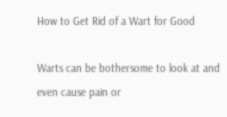How to Get Rid of a Wart for Good

Warts can be bothersome to look at and even cause pain or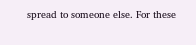spread to someone else. For these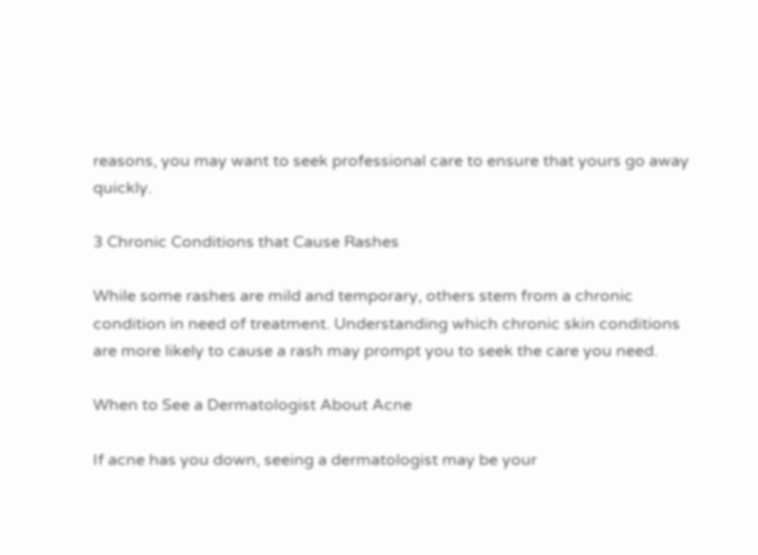reasons, you may want to seek professional care to ensure that yours go away quickly.

3 Chronic Conditions that Cause Rashes

While some rashes are mild and temporary, others stem from a chronic condition in need of treatment. Understanding which chronic skin conditions are more likely to cause a rash may prompt you to seek the care you need.

When to See a Dermatologist About Acne

If acne has you down, seeing a dermatologist may be your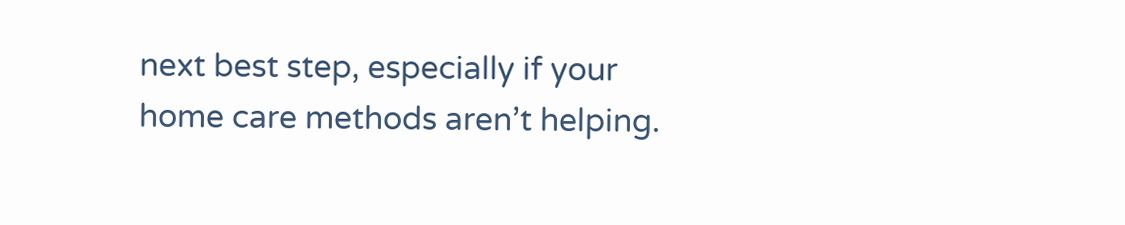next best step, especially if your home care methods aren’t helping.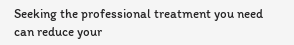Seeking the professional treatment you need can reduce your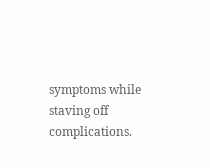symptoms while staving off complications.